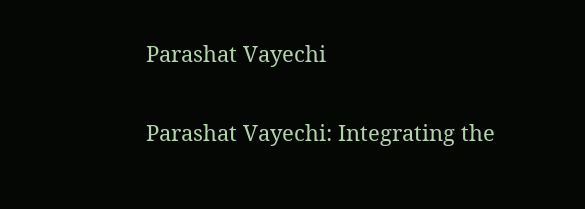Parashat Vayechi

Parashat Vayechi: Integrating the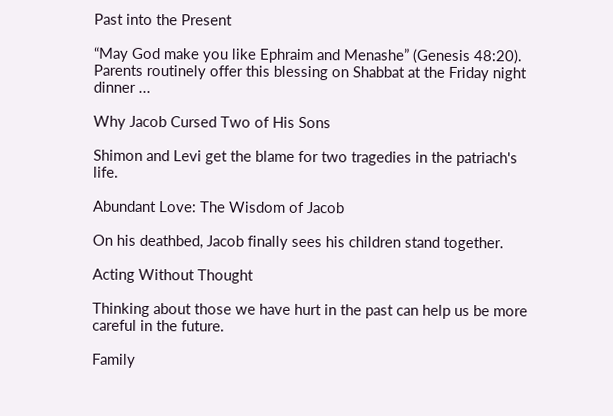Past into the Present

“May God make you like Ephraim and Menashe” (Genesis 48:20). Parents routinely offer this blessing on Shabbat at the Friday night dinner ...

Why Jacob Cursed Two of His Sons

Shimon and Levi get the blame for two tragedies in the patriach's life.

Abundant Love: The Wisdom of Jacob

On his deathbed, Jacob finally sees his children stand together.

Acting Without Thought

Thinking about those we have hurt in the past can help us be more careful in the future.

Family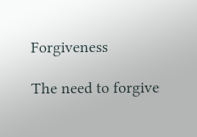Forgiveness

The need to forgive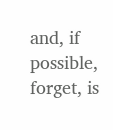and, if possible, forget, is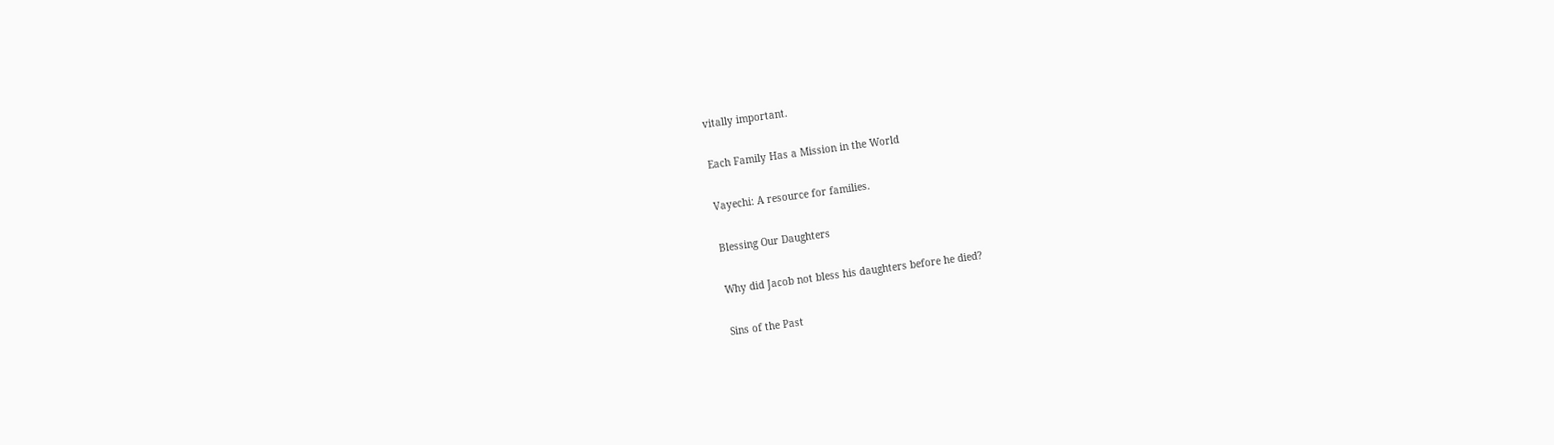vitally important.

Each Family Has a Mission in the World

Vayechi: A resource for families.

Blessing Our Daughters

Why did Jacob not bless his daughters before he died?

Sins of the Past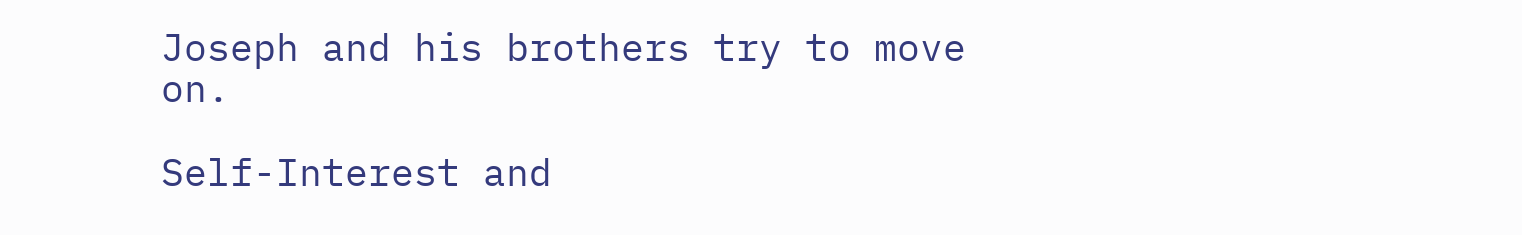Joseph and his brothers try to move on.

Self-Interest and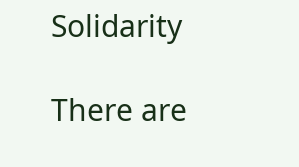Solidarity

There are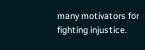many motivators for fighting injustice.